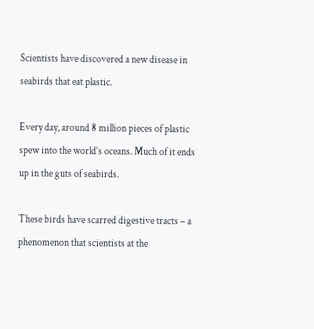Scientists have discovered a new disease in seabirds that eat plastic.

Every day, around 8 million pieces of plastic spew into the world’s oceans. Much of it ends up in the guts of seabirds.

These birds have scarred digestive tracts – a phenomenon that scientists at the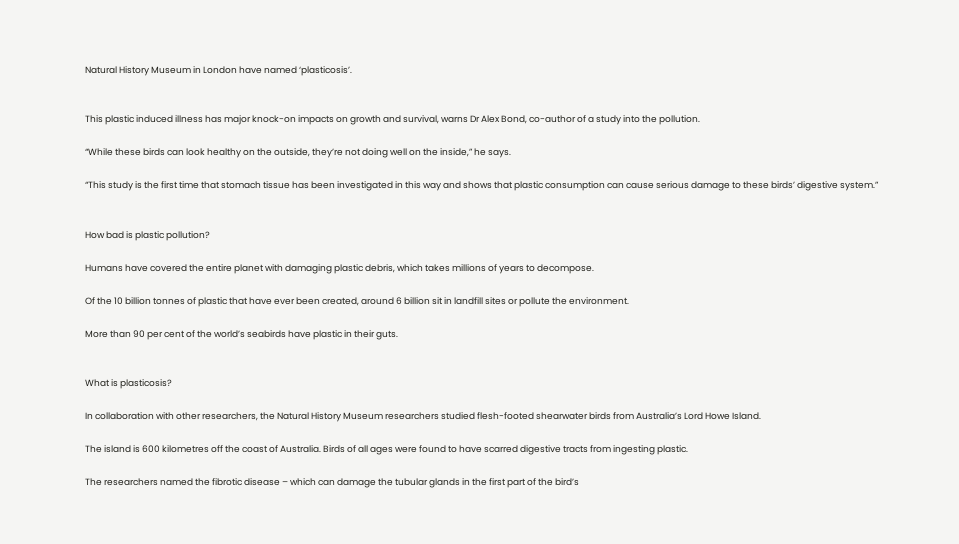Natural History Museum in London have named ‘plasticosis’.


This plastic induced illness has major knock-on impacts on growth and survival, warns Dr Alex Bond, co-author of a study into the pollution.

“While these birds can look healthy on the outside, they’re not doing well on the inside,” he says.

“This study is the first time that stomach tissue has been investigated in this way and shows that plastic consumption can cause serious damage to these birds’ digestive system.”


How bad is plastic pollution?

Humans have covered the entire planet with damaging plastic debris, which takes millions of years to decompose.

Of the 10 billion tonnes of plastic that have ever been created, around 6 billion sit in landfill sites or pollute the environment.

More than 90 per cent of the world’s seabirds have plastic in their guts.


What is plasticosis?

In collaboration with other researchers, the Natural History Museum researchers studied flesh-footed shearwater birds from Australia’s Lord Howe Island.

The island is 600 kilometres off the coast of Australia. Birds of all ages were found to have scarred digestive tracts from ingesting plastic.

The researchers named the fibrotic disease – which can damage the tubular glands in the first part of the bird’s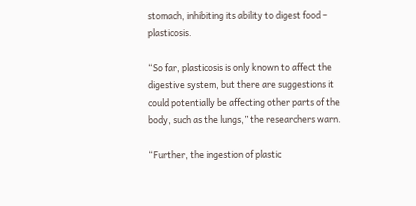stomach, inhibiting its ability to digest food – plasticosis.

“So far, plasticosis is only known to affect the digestive system, but there are suggestions it could potentially be affecting other parts of the body, such as the lungs,” the researchers warn.

“Further, the ingestion of plastic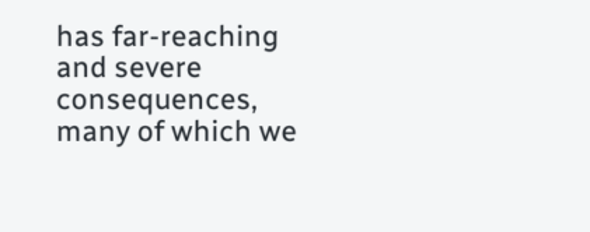has far-reaching and severe consequences, many of which we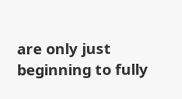are only just beginning to fully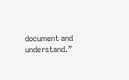document and understand.”